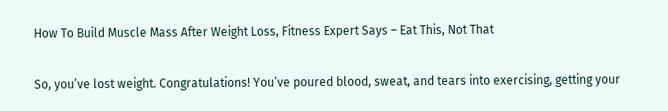How To Build Muscle Mass After Weight Loss, Fitness Expert Says – Eat This, Not That

So, you’ve lost weight. Congratulations! You’ve poured blood, sweat, and tears into exercising, getting your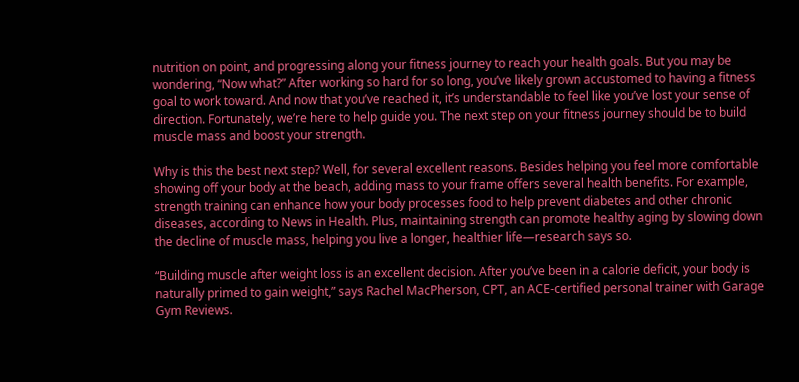nutrition on point, and progressing along your fitness journey to reach your health goals. But you may be wondering, “Now what?” After working so hard for so long, you’ve likely grown accustomed to having a fitness goal to work toward. And now that you’ve reached it, it’s understandable to feel like you’ve lost your sense of direction. Fortunately, we’re here to help guide you. The next step on your fitness journey should be to build muscle mass and boost your strength.

Why is this the best next step? Well, for several excellent reasons. Besides helping you feel more comfortable showing off your body at the beach, adding mass to your frame offers several health benefits. For example, strength training can enhance how your body processes food to help prevent diabetes and other chronic diseases, according to News in Health. Plus, maintaining strength can promote healthy aging by slowing down the decline of muscle mass, helping you live a longer, healthier life—research says so.

“Building muscle after weight loss is an excellent decision. After you’ve been in a calorie deficit, your body is naturally primed to gain weight,” says Rachel MacPherson, CPT, an ACE-certified personal trainer with Garage Gym Reviews.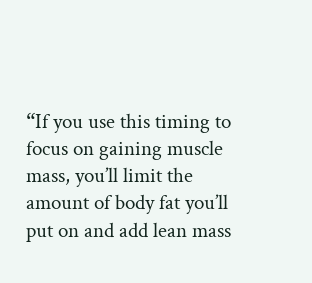“If you use this timing to focus on gaining muscle mass, you’ll limit the amount of body fat you’ll put on and add lean mass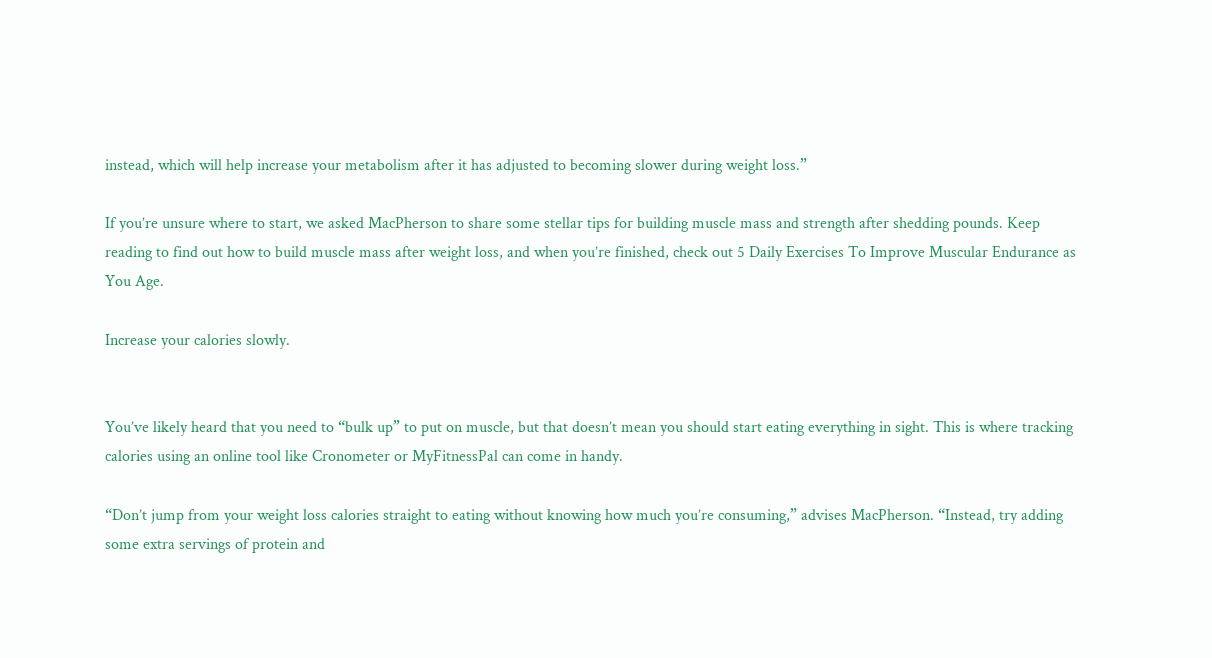instead, which will help increase your metabolism after it has adjusted to becoming slower during weight loss.”

If you’re unsure where to start, we asked MacPherson to share some stellar tips for building muscle mass and strength after shedding pounds. Keep reading to find out how to build muscle mass after weight loss, and when you’re finished, check out 5 Daily Exercises To Improve Muscular Endurance as You Age.

Increase your calories slowly.


You’ve likely heard that you need to “bulk up” to put on muscle, but that doesn’t mean you should start eating everything in sight. This is where tracking calories using an online tool like Cronometer or MyFitnessPal can come in handy.

“Don’t jump from your weight loss calories straight to eating without knowing how much you’re consuming,” advises MacPherson. “Instead, try adding some extra servings of protein and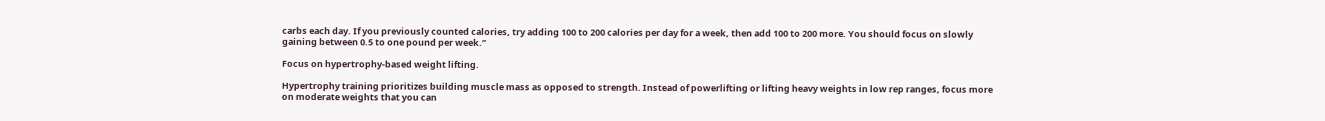carbs each day. If you previously counted calories, try adding 100 to 200 calories per day for a week, then add 100 to 200 more. You should focus on slowly gaining between 0.5 to one pound per week.”

Focus on hypertrophy-based weight lifting.

Hypertrophy training prioritizes building muscle mass as opposed to strength. Instead of powerlifting or lifting heavy weights in low rep ranges, focus more on moderate weights that you can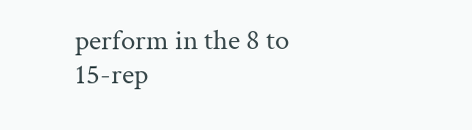perform in the 8 to 15-rep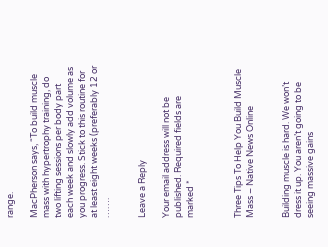range.

MacPherson says, “To build muscle mass with hypertrophy training, do two lifting sessions per body part each week and slowly add volume as you progress. Stick to this routine for at least eight weeks (preferably 12 or …….


Leave a Reply

Your email address will not be published. Required fields are marked *



Three Tips To Help You Build Muscle Mass – Native News Online


Building muscle is hard. We won’t dress it up. You aren’t going to be seeing massive gains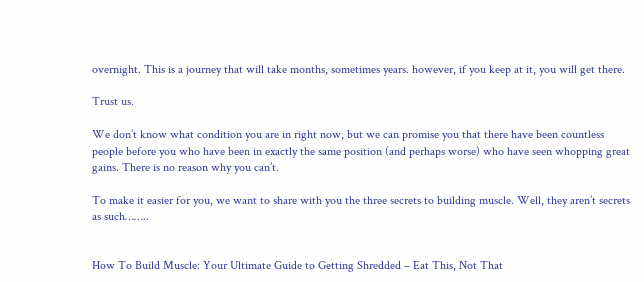overnight. This is a journey that will take months, sometimes years. however, if you keep at it, you will get there.

Trust us.

We don’t know what condition you are in right now, but we can promise you that there have been countless people before you who have been in exactly the same position (and perhaps worse) who have seen whopping great gains. There is no reason why you can’t.

To make it easier for you, we want to share with you the three secrets to building muscle. Well, they aren’t secrets as such……..


How To Build Muscle: Your Ultimate Guide to Getting Shredded – Eat This, Not That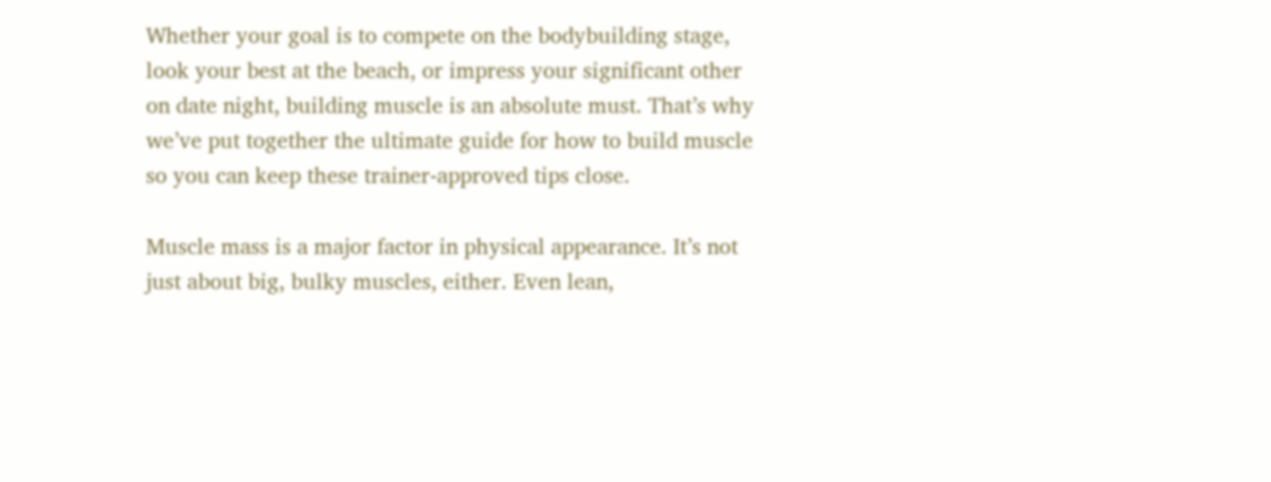Whether your goal is to compete on the bodybuilding stage, look your best at the beach, or impress your significant other on date night, building muscle is an absolute must. That’s why we’ve put together the ultimate guide for how to build muscle so you can keep these trainer-approved tips close.

Muscle mass is a major factor in physical appearance. It’s not just about big, bulky muscles, either. Even lean,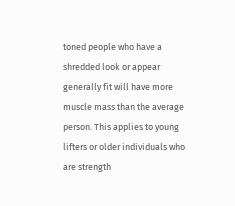toned people who have a shredded look or appear generally fit will have more muscle mass than the average person. This applies to young lifters or older individuals who are strength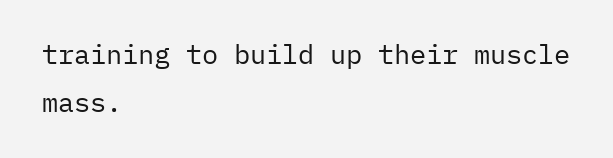training to build up their muscle mass.